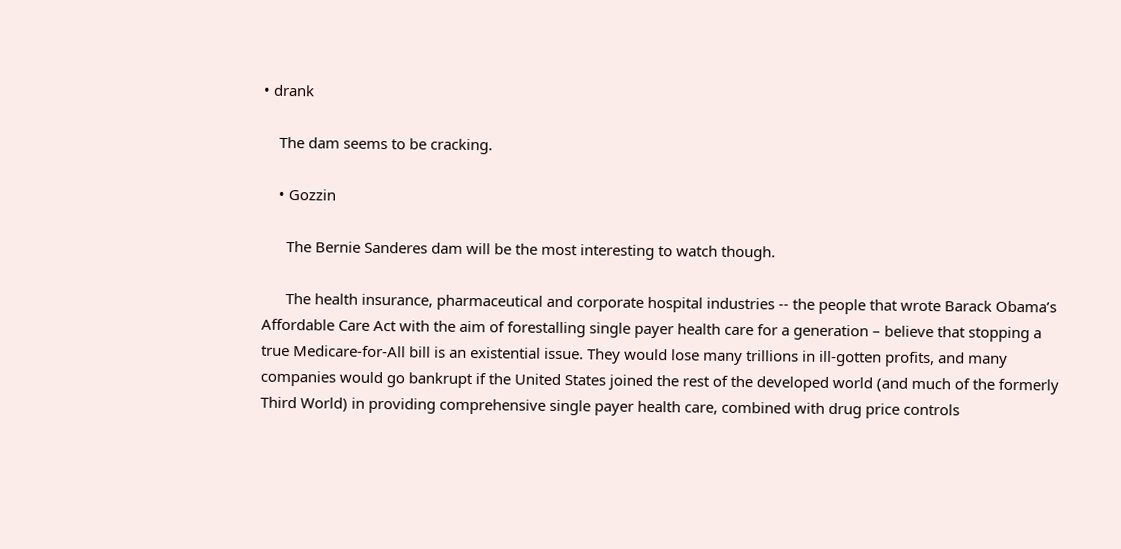• drank

    The dam seems to be cracking.

    • Gozzin

      The Bernie Sanderes dam will be the most interesting to watch though.

      The health insurance, pharmaceutical and corporate hospital industries -- the people that wrote Barack Obama’s Affordable Care Act with the aim of forestalling single payer health care for a generation – believe that stopping a true Medicare-for-All bill is an existential issue. They would lose many trillions in ill-gotten profits, and many companies would go bankrupt if the United States joined the rest of the developed world (and much of the formerly Third World) in providing comprehensive single payer health care, combined with drug price controls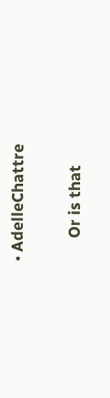• AdelleChattre

      Or is that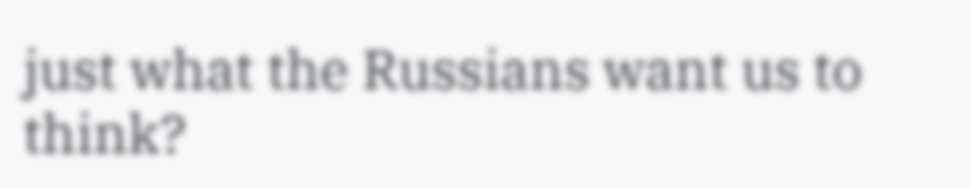just what the Russians want us to think?